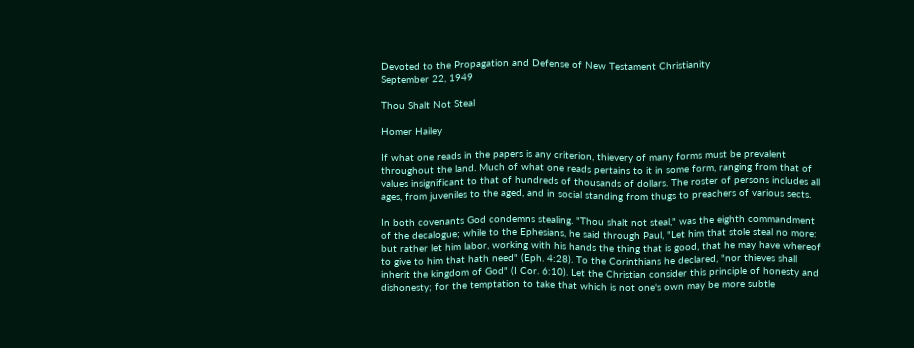Devoted to the Propagation and Defense of New Testament Christianity
September 22, 1949

Thou Shalt Not Steal

Homer Hailey

If what one reads in the papers is any criterion, thievery of many forms must be prevalent throughout the land. Much of what one reads pertains to it in some form, ranging from that of values insignificant to that of hundreds of thousands of dollars. The roster of persons includes all ages, from juveniles to the aged, and in social standing from thugs to preachers of various sects.

In both covenants God condemns stealing. "Thou shalt not steal," was the eighth commandment of the decalogue; while to the Ephesians, he said through Paul, "Let him that stole steal no more: but rather let him labor, working with his hands the thing that is good, that he may have whereof to give to him that hath need" (Eph. 4:28). To the Corinthians he declared, "nor thieves shall inherit the kingdom of God" (I Cor. 6:10). Let the Christian consider this principle of honesty and dishonesty; for the temptation to take that which is not one's own may be more subtle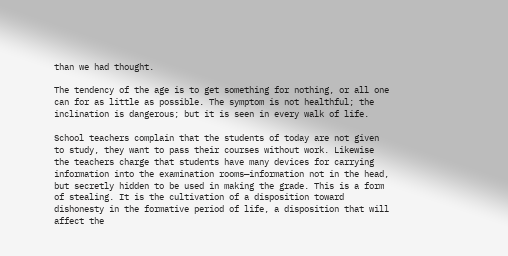than we had thought.

The tendency of the age is to get something for nothing, or all one can for as little as possible. The symptom is not healthful; the inclination is dangerous; but it is seen in every walk of life.

School teachers complain that the students of today are not given to study, they want to pass their courses without work. Likewise the teachers charge that students have many devices for carrying information into the examination rooms—information not in the head, but secretly hidden to be used in making the grade. This is a form of stealing. It is the cultivation of a disposition toward dishonesty in the formative period of life, a disposition that will affect the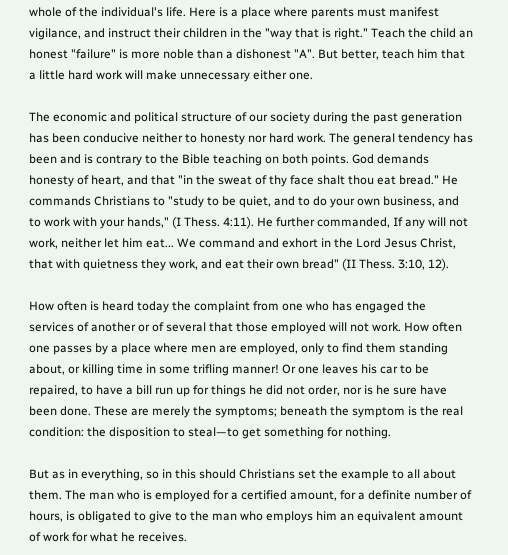whole of the individual's life. Here is a place where parents must manifest vigilance, and instruct their children in the "way that is right." Teach the child an honest "failure" is more noble than a dishonest "A". But better, teach him that a little hard work will make unnecessary either one.

The economic and political structure of our society during the past generation has been conducive neither to honesty nor hard work. The general tendency has been and is contrary to the Bible teaching on both points. God demands honesty of heart, and that "in the sweat of thy face shalt thou eat bread." He commands Christians to "study to be quiet, and to do your own business, and to work with your hands," (I Thess. 4:11). He further commanded, If any will not work, neither let him eat... We command and exhort in the Lord Jesus Christ, that with quietness they work, and eat their own bread" (II Thess. 3:10, 12).

How often is heard today the complaint from one who has engaged the services of another or of several that those employed will not work. How often one passes by a place where men are employed, only to find them standing about, or killing time in some trifling manner! Or one leaves his car to be repaired, to have a bill run up for things he did not order, nor is he sure have been done. These are merely the symptoms; beneath the symptom is the real condition: the disposition to steal—to get something for nothing.

But as in everything, so in this should Christians set the example to all about them. The man who is employed for a certified amount, for a definite number of hours, is obligated to give to the man who employs him an equivalent amount of work for what he receives.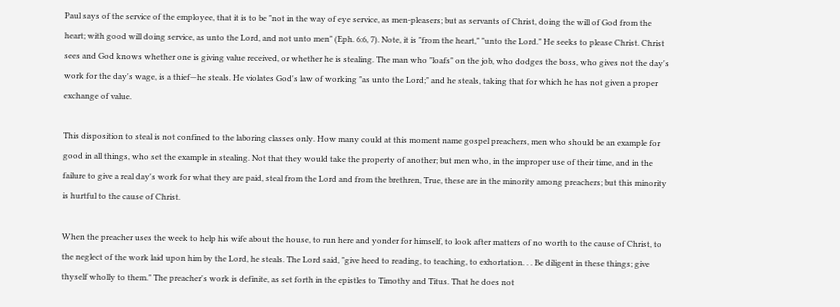Paul says of the service of the employee, that it is to be "not in the way of eye service, as men-pleasers; but as servants of Christ, doing the will of God from the heart; with good will doing service, as unto the Lord, and not unto men" (Eph. 6:6, 7). Note, it is "from the heart," "unto the Lord." He seeks to please Christ. Christ sees and God knows whether one is giving value received, or whether he is stealing. The man who "loafs" on the job, who dodges the boss, who gives not the day's work for the day's wage, is a thief—he steals. He violates God's law of working "as unto the Lord;" and he steals, taking that for which he has not given a proper exchange of value.

This disposition to steal is not confined to the laboring classes only. How many could at this moment name gospel preachers, men who should be an example for good in all things, who set the example in stealing. Not that they would take the property of another; but men who, in the improper use of their time, and in the failure to give a real day's work for what they are paid, steal from the Lord and from the brethren, True, these are in the minority among preachers; but this minority is hurtful to the cause of Christ.

When the preacher uses the week to help his wife about the house, to run here and yonder for himself, to look after matters of no worth to the cause of Christ, to the neglect of the work laid upon him by the Lord, he steals. The Lord said, "give heed to reading, to teaching, to exhortation. . . Be diligent in these things; give thyself wholly to them." The preacher's work is definite, as set forth in the epistles to Timothy and Titus. That he does not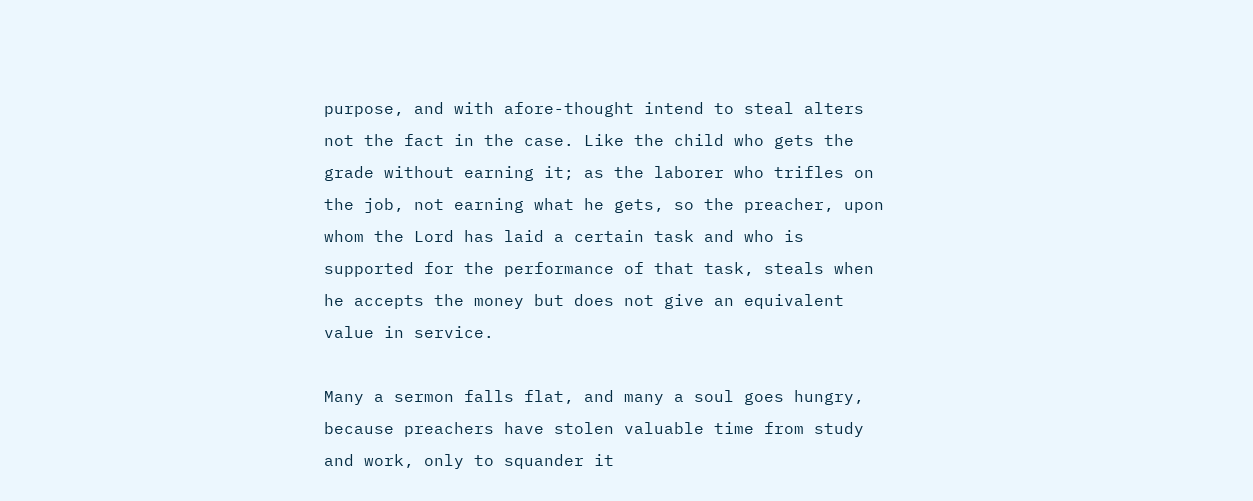purpose, and with afore-thought intend to steal alters not the fact in the case. Like the child who gets the grade without earning it; as the laborer who trifles on the job, not earning what he gets, so the preacher, upon whom the Lord has laid a certain task and who is supported for the performance of that task, steals when he accepts the money but does not give an equivalent value in service.

Many a sermon falls flat, and many a soul goes hungry, because preachers have stolen valuable time from study and work, only to squander it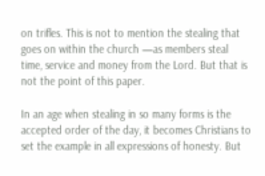on trifles. This is not to mention the stealing that goes on within the church —as members steal time, service and money from the Lord. But that is not the point of this paper.

In an age when stealing in so many forms is the accepted order of the day, it becomes Christians to set the example in all expressions of honesty. But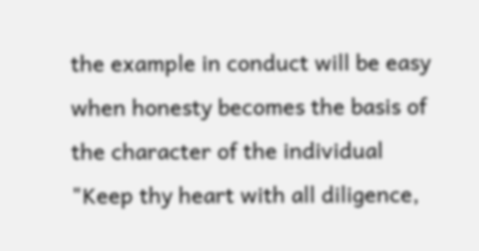the example in conduct will be easy when honesty becomes the basis of the character of the individual "Keep thy heart with all diligence,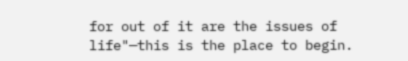for out of it are the issues of life"—this is the place to begin.